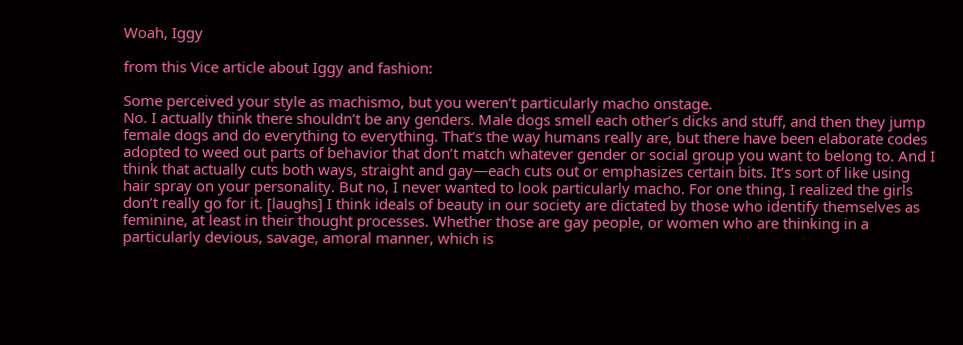Woah, Iggy

from this Vice article about Iggy and fashion:

Some perceived your style as machismo, but you weren’t particularly macho onstage.
No. I actually think there shouldn’t be any genders. Male dogs smell each other’s dicks and stuff, and then they jump female dogs and do everything to everything. That’s the way humans really are, but there have been elaborate codes adopted to weed out parts of behavior that don’t match whatever gender or social group you want to belong to. And I think that actually cuts both ways, straight and gay—each cuts out or emphasizes certain bits. It’s sort of like using hair spray on your personality. But no, I never wanted to look particularly macho. For one thing, I realized the girls don’t really go for it. [laughs] I think ideals of beauty in our society are dictated by those who identify themselves as feminine, at least in their thought processes. Whether those are gay people, or women who are thinking in a particularly devious, savage, amoral manner, which is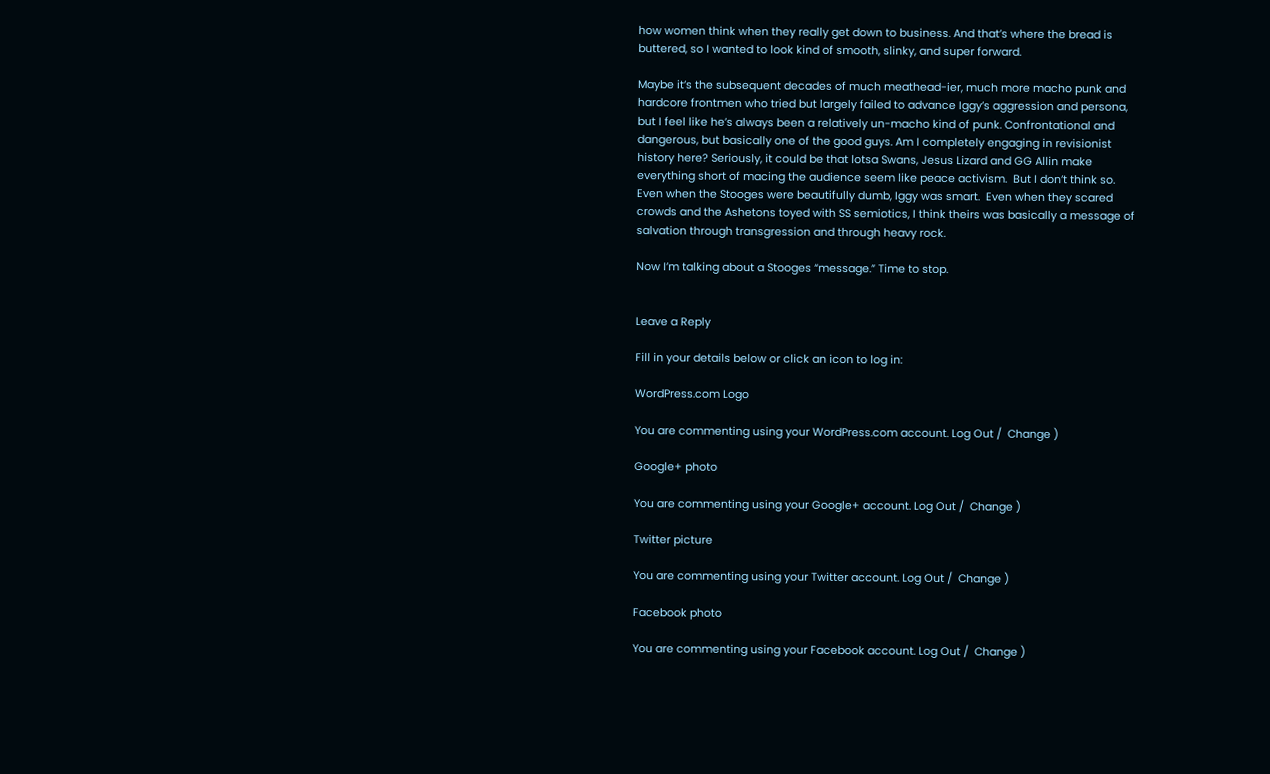how women think when they really get down to business. And that’s where the bread is buttered, so I wanted to look kind of smooth, slinky, and super forward.

Maybe it’s the subsequent decades of much meathead-ier, much more macho punk and hardcore frontmen who tried but largely failed to advance Iggy’s aggression and persona, but I feel like he’s always been a relatively un-macho kind of punk. Confrontational and dangerous, but basically one of the good guys. Am I completely engaging in revisionist history here? Seriously, it could be that lotsa Swans, Jesus Lizard and GG Allin make everything short of macing the audience seem like peace activism.  But I don’t think so.  Even when the Stooges were beautifully dumb, Iggy was smart.  Even when they scared crowds and the Ashetons toyed with SS semiotics, I think theirs was basically a message of salvation through transgression and through heavy rock.

Now I’m talking about a Stooges “message.” Time to stop.


Leave a Reply

Fill in your details below or click an icon to log in:

WordPress.com Logo

You are commenting using your WordPress.com account. Log Out /  Change )

Google+ photo

You are commenting using your Google+ account. Log Out /  Change )

Twitter picture

You are commenting using your Twitter account. Log Out /  Change )

Facebook photo

You are commenting using your Facebook account. Log Out /  Change )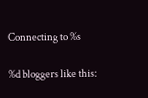Connecting to %s

%d bloggers like this: